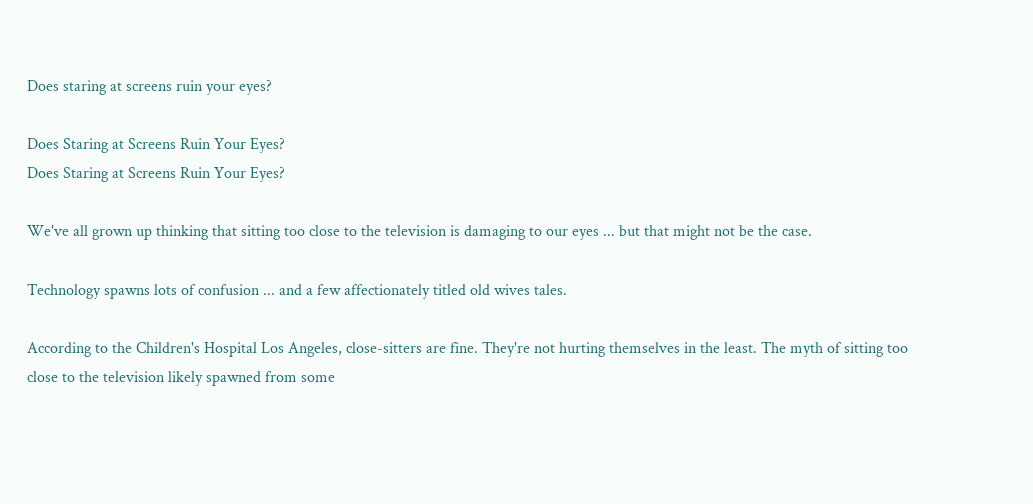Does staring at screens ruin your eyes?

Does Staring at Screens Ruin Your Eyes?
Does Staring at Screens Ruin Your Eyes?

We've all grown up thinking that sitting too close to the television is damaging to our eyes ... but that might not be the case.

Technology spawns lots of confusion ... and a few affectionately titled old wives tales.

According to the Children's Hospital Los Angeles, close-sitters are fine. They're not hurting themselves in the least. The myth of sitting too close to the television likely spawned from some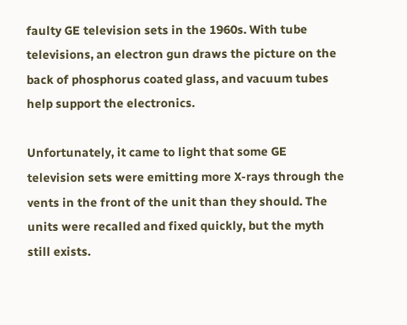faulty GE television sets in the 1960s. With tube televisions, an electron gun draws the picture on the back of phosphorus coated glass, and vacuum tubes help support the electronics.

Unfortunately, it came to light that some GE television sets were emitting more X-rays through the vents in the front of the unit than they should. The units were recalled and fixed quickly, but the myth still exists.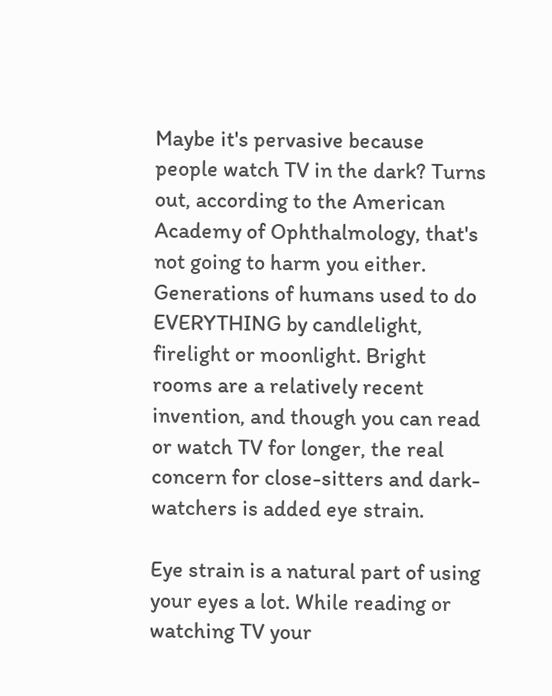Maybe it's pervasive because people watch TV in the dark? Turns out, according to the American Academy of Ophthalmology, that's not going to harm you either. Generations of humans used to do EVERYTHING by candlelight, firelight or moonlight. Bright rooms are a relatively recent invention, and though you can read or watch TV for longer, the real concern for close-sitters and dark-watchers is added eye strain.

Eye strain is a natural part of using your eyes a lot. While reading or watching TV your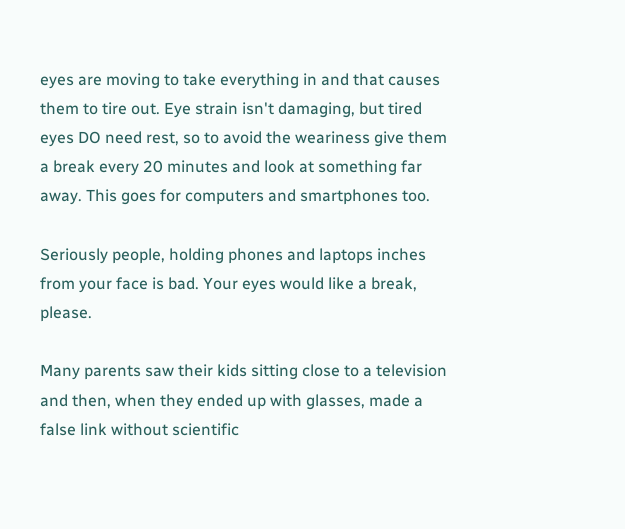eyes are moving to take everything in and that causes them to tire out. Eye strain isn't damaging, but tired eyes DO need rest, so to avoid the weariness give them a break every 20 minutes and look at something far away. This goes for computers and smartphones too.

Seriously people, holding phones and laptops inches from your face is bad. Your eyes would like a break, please.

Many parents saw their kids sitting close to a television and then, when they ended up with glasses, made a false link without scientific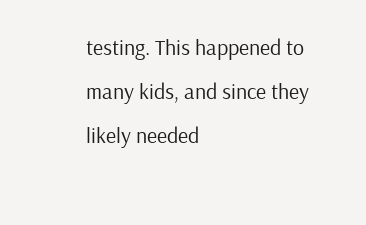testing. This happened to many kids, and since they likely needed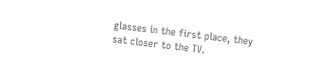glasses in the first place, they sat closer to the TV.